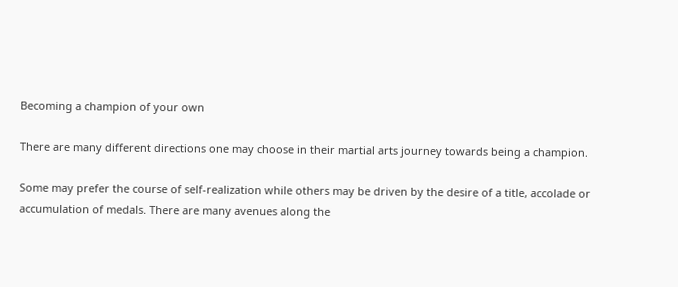Becoming a champion of your own

There are many different directions one may choose in their martial arts journey towards being a champion.

Some may prefer the course of self-realization while others may be driven by the desire of a title, accolade or accumulation of medals. There are many avenues along the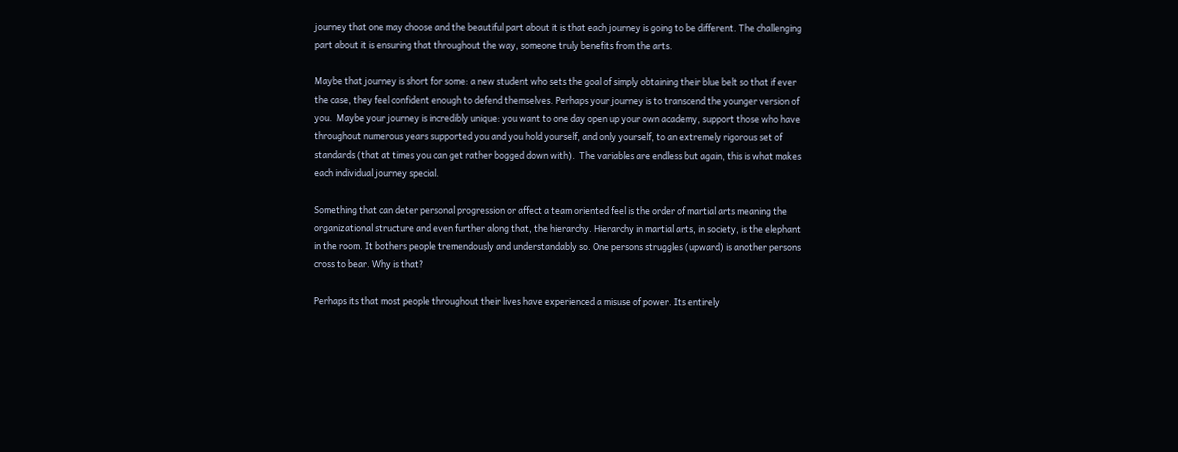journey that one may choose and the beautiful part about it is that each journey is going to be different. The challenging part about it is ensuring that throughout the way, someone truly benefits from the arts.

Maybe that journey is short for some: a new student who sets the goal of simply obtaining their blue belt so that if ever the case, they feel confident enough to defend themselves. Perhaps your journey is to transcend the younger version of you.  Maybe your journey is incredibly unique: you want to one day open up your own academy, support those who have throughout numerous years supported you and you hold yourself, and only yourself, to an extremely rigorous set of standards (that at times you can get rather bogged down with).  The variables are endless but again, this is what makes each individual journey special.

Something that can deter personal progression or affect a team oriented feel is the order of martial arts meaning the organizational structure and even further along that, the hierarchy. Hierarchy in martial arts, in society, is the elephant in the room. It bothers people tremendously and understandably so. One persons struggles (upward) is another persons cross to bear. Why is that?

Perhaps its that most people throughout their lives have experienced a misuse of power. Its entirely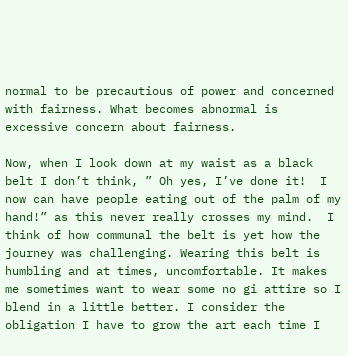normal to be precautious of power and concerned with fairness. What becomes abnormal is excessive concern about fairness.

Now, when I look down at my waist as a black belt I don’t think, ” Oh yes, I’ve done it!  I now can have people eating out of the palm of my hand!” as this never really crosses my mind.  I think of how communal the belt is yet how the journey was challenging. Wearing this belt is humbling and at times, uncomfortable. It makes me sometimes want to wear some no gi attire so I blend in a little better. I consider the obligation I have to grow the art each time I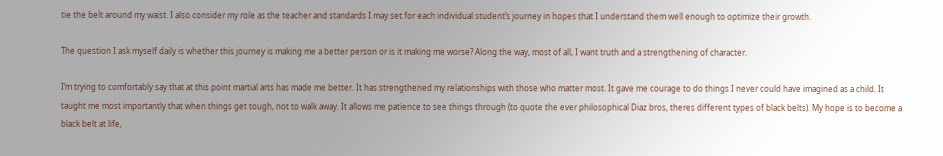tie the belt around my waist. I also consider my role as the teacher and standards I may set for each individual student’s journey in hopes that I understand them well enough to optimize their growth.

The question I ask myself daily is whether this journey is making me a better person or is it making me worse? Along the way, most of all, I want truth and a strengthening of character.

I’m trying to comfortably say that at this point martial arts has made me better. It has strengthened my relationships with those who matter most. It gave me courage to do things I never could have imagined as a child. It taught me most importantly that when things get tough, not to walk away. It allows me patience to see things through (to quote the ever philosophical Diaz bros, theres different types of black belts). My hope is to become a black belt at life,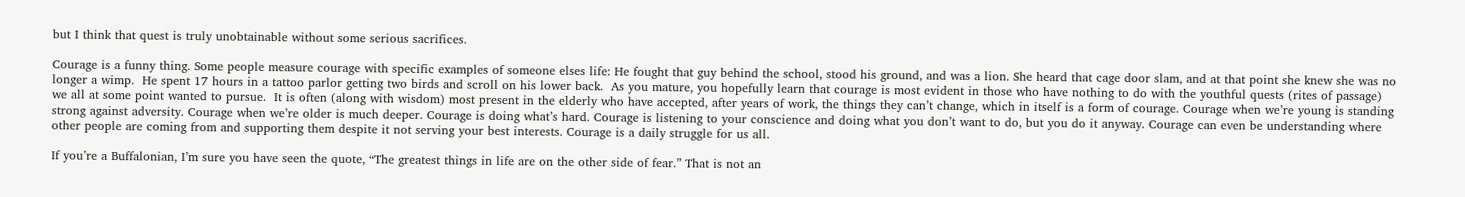but I think that quest is truly unobtainable without some serious sacrifices.

Courage is a funny thing. Some people measure courage with specific examples of someone elses life: He fought that guy behind the school, stood his ground, and was a lion. She heard that cage door slam, and at that point she knew she was no longer a wimp.  He spent 17 hours in a tattoo parlor getting two birds and scroll on his lower back.  As you mature, you hopefully learn that courage is most evident in those who have nothing to do with the youthful quests (rites of passage) we all at some point wanted to pursue.  It is often (along with wisdom) most present in the elderly who have accepted, after years of work, the things they can’t change, which in itself is a form of courage. Courage when we’re young is standing strong against adversity. Courage when we’re older is much deeper. Courage is doing what’s hard. Courage is listening to your conscience and doing what you don’t want to do, but you do it anyway. Courage can even be understanding where other people are coming from and supporting them despite it not serving your best interests. Courage is a daily struggle for us all.

If you’re a Buffalonian, I’m sure you have seen the quote, “The greatest things in life are on the other side of fear.” That is not an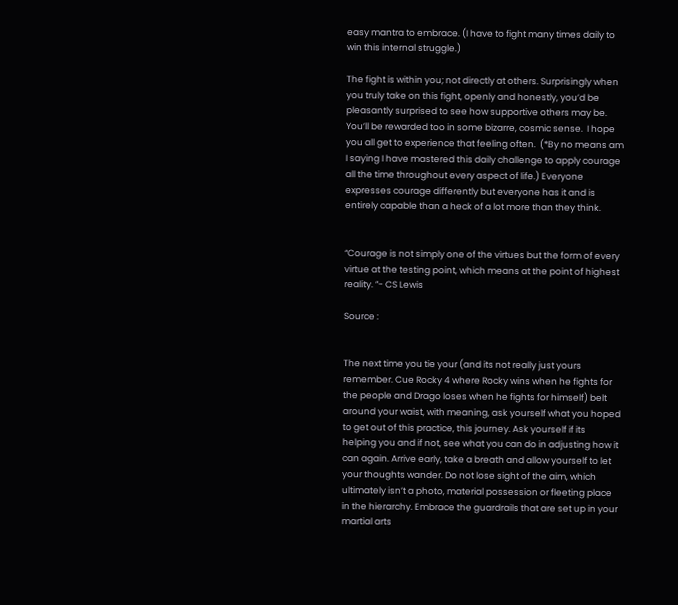easy mantra to embrace. (I have to fight many times daily to win this internal struggle.)

The fight is within you; not directly at others. Surprisingly when you truly take on this fight, openly and honestly, you’d be pleasantly surprised to see how supportive others may be. You’ll be rewarded too in some bizarre, cosmic sense.  I hope you all get to experience that feeling often.  (*By no means am I saying I have mastered this daily challenge to apply courage all the time throughout every aspect of life.) Everyone expresses courage differently but everyone has it and is entirely capable than a heck of a lot more than they think.


“Courage is not simply one of the virtues but the form of every virtue at the testing point, which means at the point of highest reality. ”- CS Lewis

Source :


The next time you tie your (and its not really just yours remember. Cue Rocky 4 where Rocky wins when he fights for the people and Drago loses when he fights for himself) belt around your waist, with meaning, ask yourself what you hoped to get out of this practice, this journey. Ask yourself if its helping you and if not, see what you can do in adjusting how it can again. Arrive early, take a breath and allow yourself to let your thoughts wander. Do not lose sight of the aim, which ultimately isn’t a photo, material possession or fleeting place in the hierarchy. Embrace the guardrails that are set up in your martial arts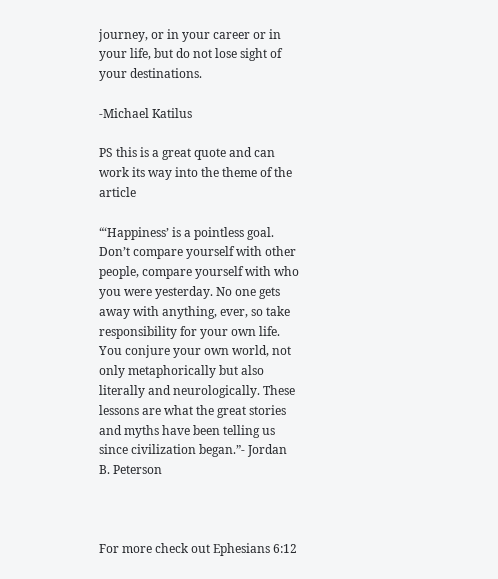journey, or in your career or in your life, but do not lose sight of your destinations.

-Michael Katilus

PS this is a great quote and can work its way into the theme of the article

“‘Happiness’ is a pointless goal. Don’t compare yourself with other people, compare yourself with who you were yesterday. No one gets away with anything, ever, so take responsibility for your own life. You conjure your own world, not only metaphorically but also literally and neurologically. These lessons are what the great stories and myths have been telling us since civilization began.”- Jordan B. Peterson



For more check out Ephesians 6:12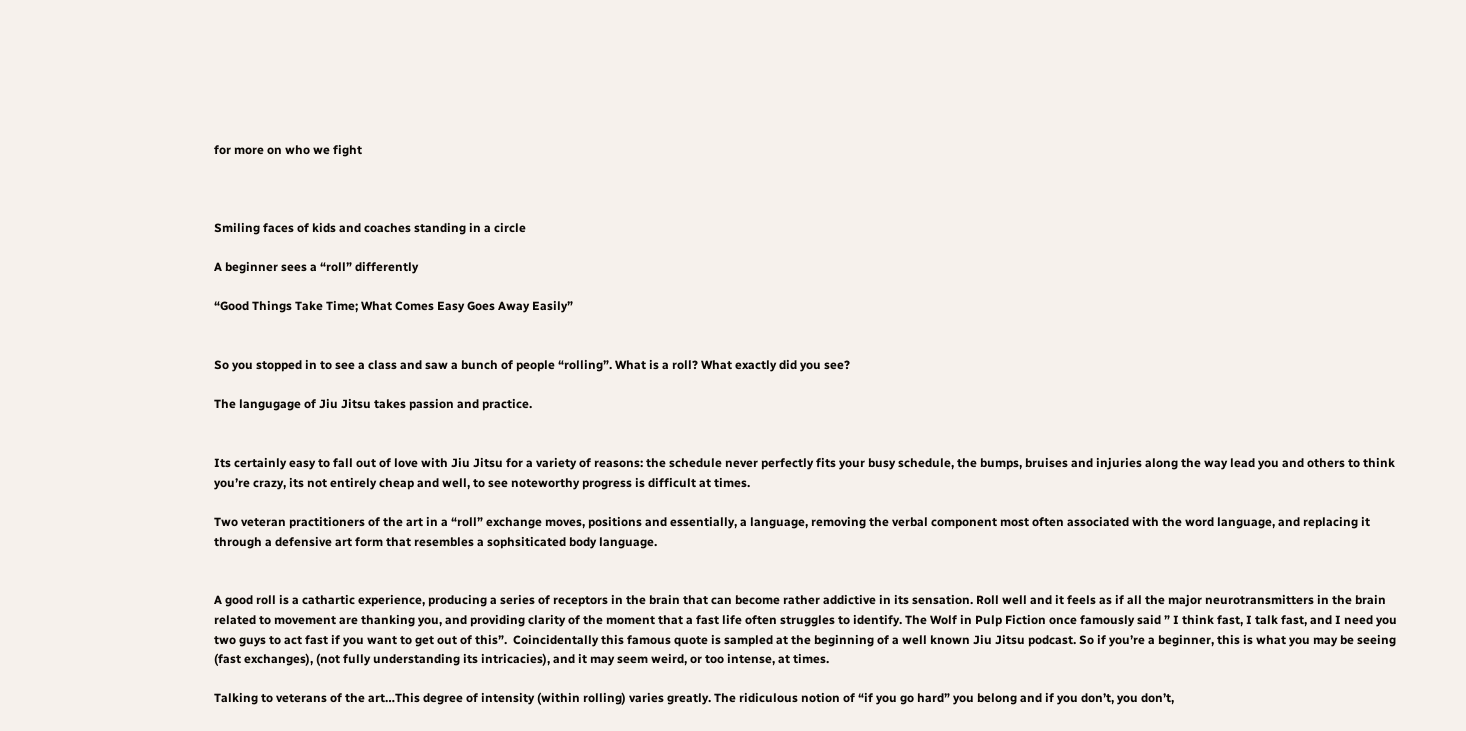for more on who we fight



Smiling faces of kids and coaches standing in a circle

A beginner sees a “roll” differently

“Good Things Take Time; What Comes Easy Goes Away Easily”


So you stopped in to see a class and saw a bunch of people “rolling”. What is a roll? What exactly did you see?

The langugage of Jiu Jitsu takes passion and practice.


Its certainly easy to fall out of love with Jiu Jitsu for a variety of reasons: the schedule never perfectly fits your busy schedule, the bumps, bruises and injuries along the way lead you and others to think you’re crazy, its not entirely cheap and well, to see noteworthy progress is difficult at times.

Two veteran practitioners of the art in a “roll” exchange moves, positions and essentially, a language, removing the verbal component most often associated with the word language, and replacing it through a defensive art form that resembles a sophsiticated body language.


A good roll is a cathartic experience, producing a series of receptors in the brain that can become rather addictive in its sensation. Roll well and it feels as if all the major neurotransmitters in the brain related to movement are thanking you, and providing clarity of the moment that a fast life often struggles to identify. The Wolf in Pulp Fiction once famously said ” I think fast, I talk fast, and I need you two guys to act fast if you want to get out of this”.  Coincidentally this famous quote is sampled at the beginning of a well known Jiu Jitsu podcast. So if you’re a beginner, this is what you may be seeing (fast exchanges), (not fully understanding its intricacies), and it may seem weird, or too intense, at times.

Talking to veterans of the art…This degree of intensity (within rolling) varies greatly. The ridiculous notion of “if you go hard” you belong and if you don’t, you don’t,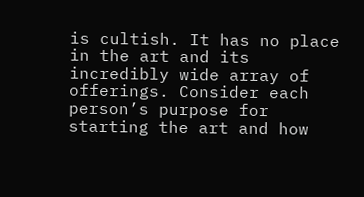is cultish. It has no place in the art and its incredibly wide array of offerings. Consider each person’s purpose for starting the art and how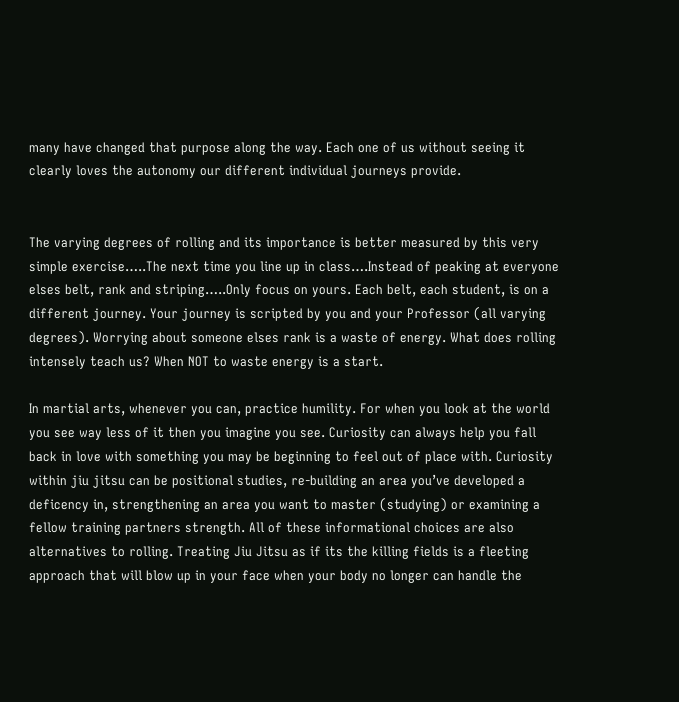many have changed that purpose along the way. Each one of us without seeing it clearly loves the autonomy our different individual journeys provide.


The varying degrees of rolling and its importance is better measured by this very simple exercise…..The next time you line up in class….Instead of peaking at everyone elses belt, rank and striping…..Only focus on yours. Each belt, each student, is on a different journey. Your journey is scripted by you and your Professor (all varying degrees). Worrying about someone elses rank is a waste of energy. What does rolling intensely teach us? When NOT to waste energy is a start.

In martial arts, whenever you can, practice humility. For when you look at the world you see way less of it then you imagine you see. Curiosity can always help you fall back in love with something you may be beginning to feel out of place with. Curiosity within jiu jitsu can be positional studies, re-building an area you’ve developed a deficency in, strengthening an area you want to master (studying) or examining a fellow training partners strength. All of these informational choices are also alternatives to rolling. Treating Jiu Jitsu as if its the killing fields is a fleeting approach that will blow up in your face when your body no longer can handle the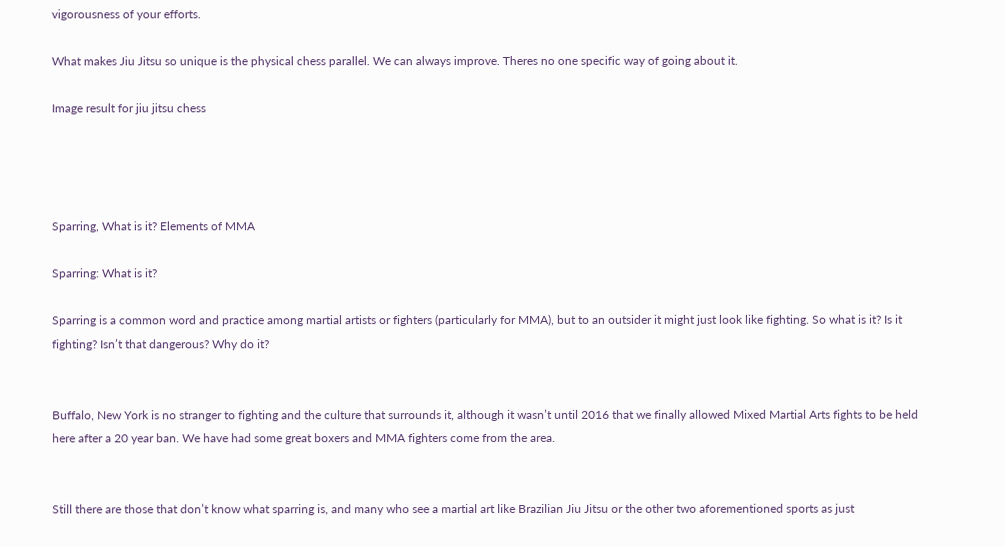vigorousness of your efforts.

What makes Jiu Jitsu so unique is the physical chess parallel. We can always improve. Theres no one specific way of going about it.

Image result for jiu jitsu chess




Sparring, What is it? Elements of MMA

Sparring: What is it?

Sparring is a common word and practice among martial artists or fighters (particularly for MMA), but to an outsider it might just look like fighting. So what is it? Is it fighting? Isn’t that dangerous? Why do it?


Buffalo, New York is no stranger to fighting and the culture that surrounds it, although it wasn’t until 2016 that we finally allowed Mixed Martial Arts fights to be held here after a 20 year ban. We have had some great boxers and MMA fighters come from the area.


Still there are those that don’t know what sparring is, and many who see a martial art like Brazilian Jiu Jitsu or the other two aforementioned sports as just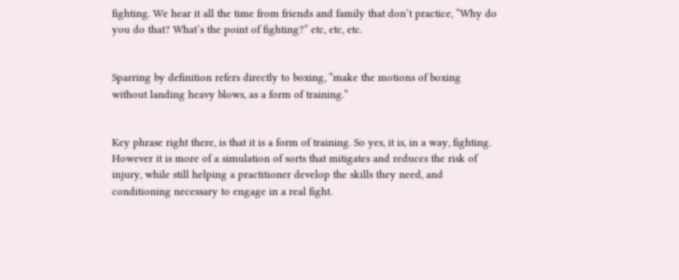fighting. We hear it all the time from friends and family that don’t practice, “Why do you do that? What’s the point of fighting?” etc, etc, etc.


Sparring by definition refers directly to boxing, “make the motions of boxing without landing heavy blows, as a form of training.”


Key phrase right there, is that it is a form of training. So yes, it is, in a way, fighting. However it is more of a simulation of sorts that mitigates and reduces the risk of injury, while still helping a practitioner develop the skills they need, and conditioning necessary to engage in a real fight.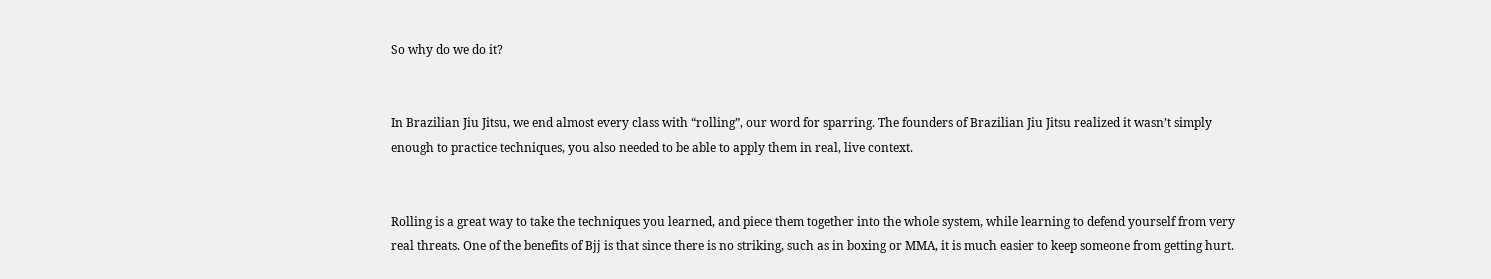So why do we do it?


In Brazilian Jiu Jitsu, we end almost every class with “rolling”, our word for sparring. The founders of Brazilian Jiu Jitsu realized it wasn’t simply enough to practice techniques, you also needed to be able to apply them in real, live context.


Rolling is a great way to take the techniques you learned, and piece them together into the whole system, while learning to defend yourself from very real threats. One of the benefits of Bjj is that since there is no striking, such as in boxing or MMA, it is much easier to keep someone from getting hurt.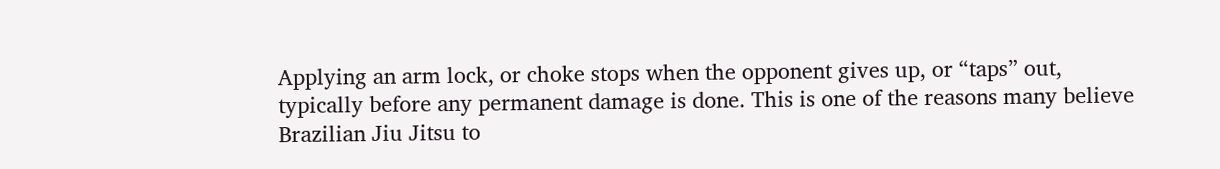Applying an arm lock, or choke stops when the opponent gives up, or “taps” out, typically before any permanent damage is done. This is one of the reasons many believe Brazilian Jiu Jitsu to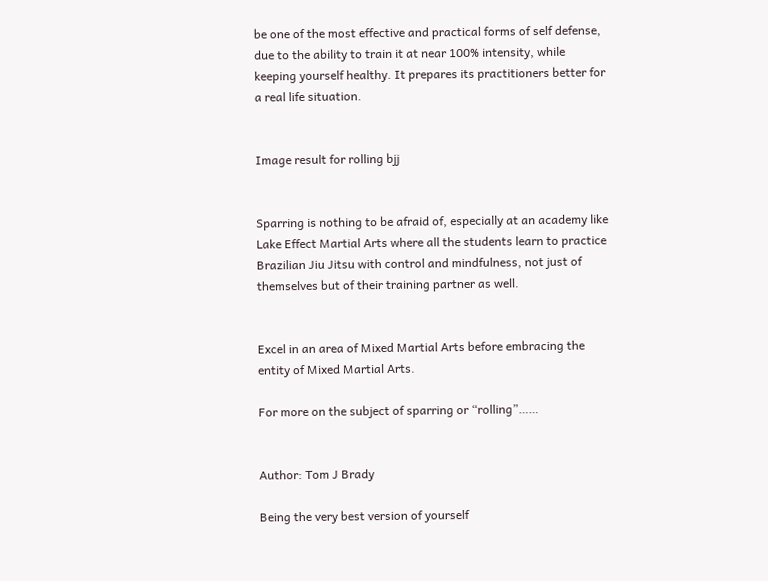be one of the most effective and practical forms of self defense, due to the ability to train it at near 100% intensity, while keeping yourself healthy. It prepares its practitioners better for a real life situation.


Image result for rolling bjj


Sparring is nothing to be afraid of, especially at an academy like Lake Effect Martial Arts where all the students learn to practice Brazilian Jiu Jitsu with control and mindfulness, not just of themselves but of their training partner as well.


Excel in an area of Mixed Martial Arts before embracing the entity of Mixed Martial Arts.

For more on the subject of sparring or “rolling”……


Author: Tom J Brady

Being the very best version of yourself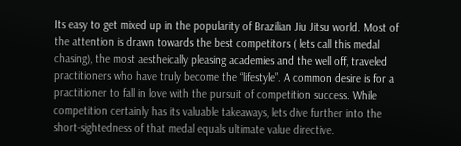Its easy to get mixed up in the popularity of Brazilian Jiu Jitsu world. Most of the attention is drawn towards the best competitors ( lets call this medal chasing), the most aestheically pleasing academies and the well off, traveled practitioners who have truly become the “lifestyle”. A common desire is for a practitioner to fall in love with the pursuit of competition success. While competition certainly has its valuable takeaways, lets dive further into the short-sightedness of that medal equals ultimate value directive.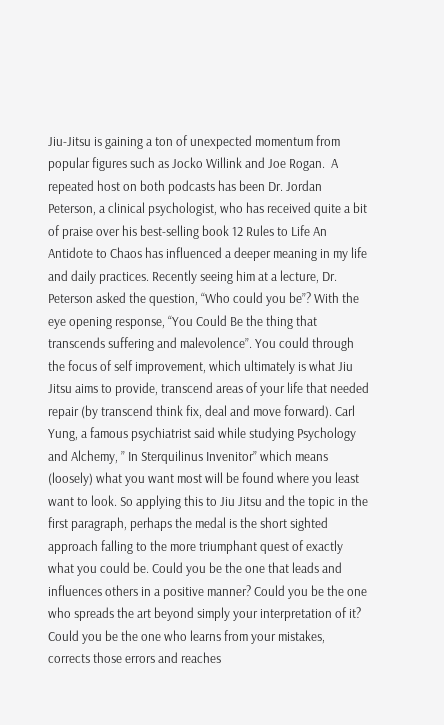Jiu-Jitsu is gaining a ton of unexpected momentum from popular figures such as Jocko Willink and Joe Rogan.  A repeated host on both podcasts has been Dr. Jordan Peterson, a clinical psychologist, who has received quite a bit of praise over his best-selling book 12 Rules to Life An Antidote to Chaos has influenced a deeper meaning in my life and daily practices. Recently seeing him at a lecture, Dr. Peterson asked the question, “Who could you be”? With the eye opening response, “You Could Be the thing that transcends suffering and malevolence”. You could through the focus of self improvement, which ultimately is what Jiu Jitsu aims to provide, transcend areas of your life that needed repair (by transcend think fix, deal and move forward). Carl Yung, a famous psychiatrist said while studying Psychology and Alchemy, ” In Sterquilinus Invenitor” which means (loosely) what you want most will be found where you least want to look. So applying this to Jiu Jitsu and the topic in the first paragraph, perhaps the medal is the short sighted approach falling to the more triumphant quest of exactly what you could be. Could you be the one that leads and influences others in a positive manner? Could you be the one who spreads the art beyond simply your interpretation of it? Could you be the one who learns from your mistakes, corrects those errors and reaches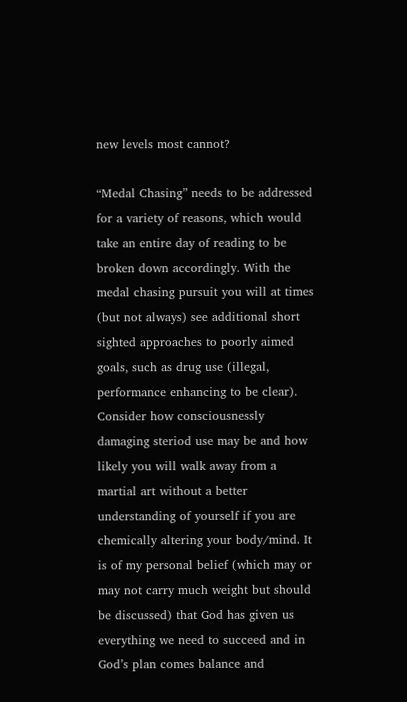new levels most cannot?

“Medal Chasing” needs to be addressed for a variety of reasons, which would take an entire day of reading to be broken down accordingly. With the medal chasing pursuit you will at times (but not always) see additional short sighted approaches to poorly aimed goals, such as drug use (illegal, performance enhancing to be clear). Consider how consciousnessly damaging steriod use may be and how likely you will walk away from a martial art without a better understanding of yourself if you are chemically altering your body/mind. It is of my personal belief (which may or may not carry much weight but should be discussed) that God has given us everything we need to succeed and in God’s plan comes balance and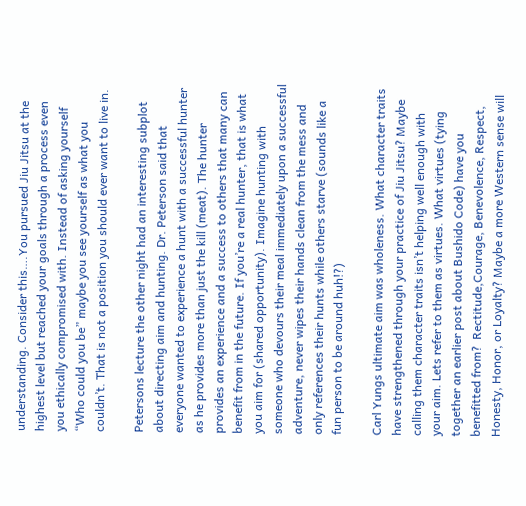understanding. Consider this….You pursued Jiu Jitsu at the highest level but reached your goals through a process even you ethically compromised with. Instead of asking yourself “Who could you be” maybe you see yourself as what you couldn’t. That is not a position you should ever want to live in.

Petersons lecture the other night had an interesting subplot about directing aim and hunting. Dr. Peterson said that everyone wanted to experience a hunt with a successful hunter as he provides more than just the kill (meat). The hunter provides an experience and a success to others that many can benefit from in the future. If you’re a real hunter, that is what you aim for (shared opportunity). Imagine hunting with someone who devours their meal immediately upon a successful adventure, never wipes their hands clean from the mess and only references their hunts while others starve (sounds like a fun person to be around huh!?)

Carl Yungs ultimate aim was wholeness. What character traits have strengthened through your practice of Jiu Jitsu? Maybe calling them character traits isn’t helping well enough with your aim. Lets refer to them as virtues. What virtues (tying together an earlier post about Bushido Code) have you benefitted from?  Rectitude,Courage, Benevolence, Respect, Honesty, Honor, or Loyalty? Maybe a more Western sense will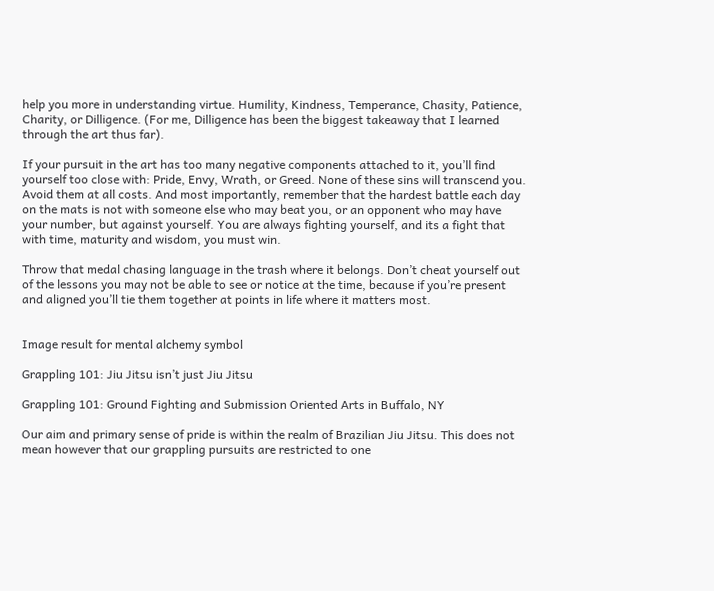help you more in understanding virtue. Humility, Kindness, Temperance, Chasity, Patience, Charity, or Dilligence. (For me, Dilligence has been the biggest takeaway that I learned through the art thus far).

If your pursuit in the art has too many negative components attached to it, you’ll find yourself too close with: Pride, Envy, Wrath, or Greed. None of these sins will transcend you. Avoid them at all costs. And most importantly, remember that the hardest battle each day on the mats is not with someone else who may beat you, or an opponent who may have your number, but against yourself. You are always fighting yourself, and its a fight that with time, maturity and wisdom, you must win.

Throw that medal chasing language in the trash where it belongs. Don’t cheat yourself out of the lessons you may not be able to see or notice at the time, because if you’re present and aligned you’ll tie them together at points in life where it matters most.


Image result for mental alchemy symbol

Grappling 101: Jiu Jitsu isn’t just Jiu Jitsu

Grappling 101: Ground Fighting and Submission Oriented Arts in Buffalo, NY

Our aim and primary sense of pride is within the realm of Brazilian Jiu Jitsu. This does not mean however that our grappling pursuits are restricted to one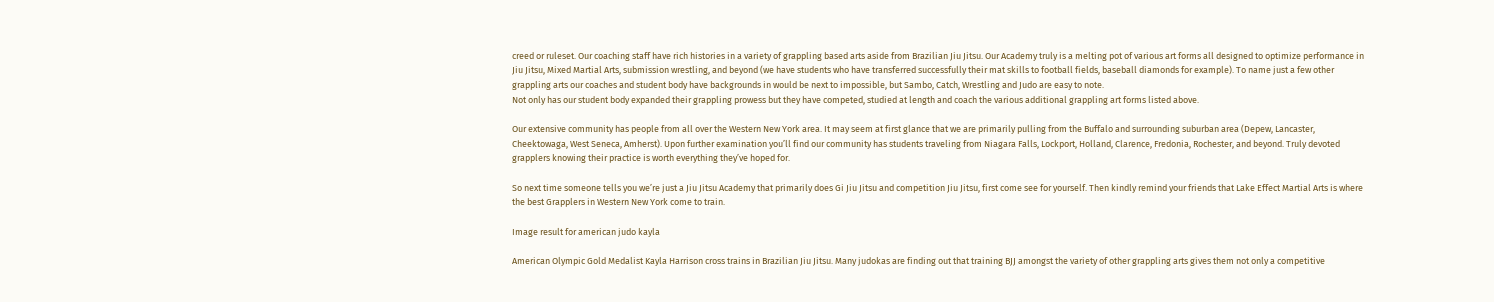creed or ruleset. Our coaching staff have rich histories in a variety of grappling based arts aside from Brazilian Jiu Jitsu. Our Academy truly is a melting pot of various art forms all designed to optimize performance in Jiu Jitsu, Mixed Martial Arts, submission wrestling, and beyond (we have students who have transferred successfully their mat skills to football fields, baseball diamonds for example). To name just a few other grappling arts our coaches and student body have backgrounds in would be next to impossible, but Sambo, Catch, Wrestling and Judo are easy to note.
Not only has our student body expanded their grappling prowess but they have competed, studied at length and coach the various additional grappling art forms listed above.

Our extensive community has people from all over the Western New York area. It may seem at first glance that we are primarily pulling from the Buffalo and surrounding suburban area (Depew, Lancaster, Cheektowaga, West Seneca, Amherst). Upon further examination you’ll find our community has students traveling from Niagara Falls, Lockport, Holland, Clarence, Fredonia, Rochester, and beyond. Truly devoted grapplers knowing their practice is worth everything they’ve hoped for.

So next time someone tells you we’re just a Jiu Jitsu Academy that primarily does Gi Jiu Jitsu and competition Jiu Jitsu, first come see for yourself. Then kindly remind your friends that Lake Effect Martial Arts is where the best Grapplers in Western New York come to train.

Image result for american judo kayla

American Olympic Gold Medalist Kayla Harrison cross trains in Brazilian Jiu Jitsu. Many judokas are finding out that training BJJ amongst the variety of other grappling arts gives them not only a competitive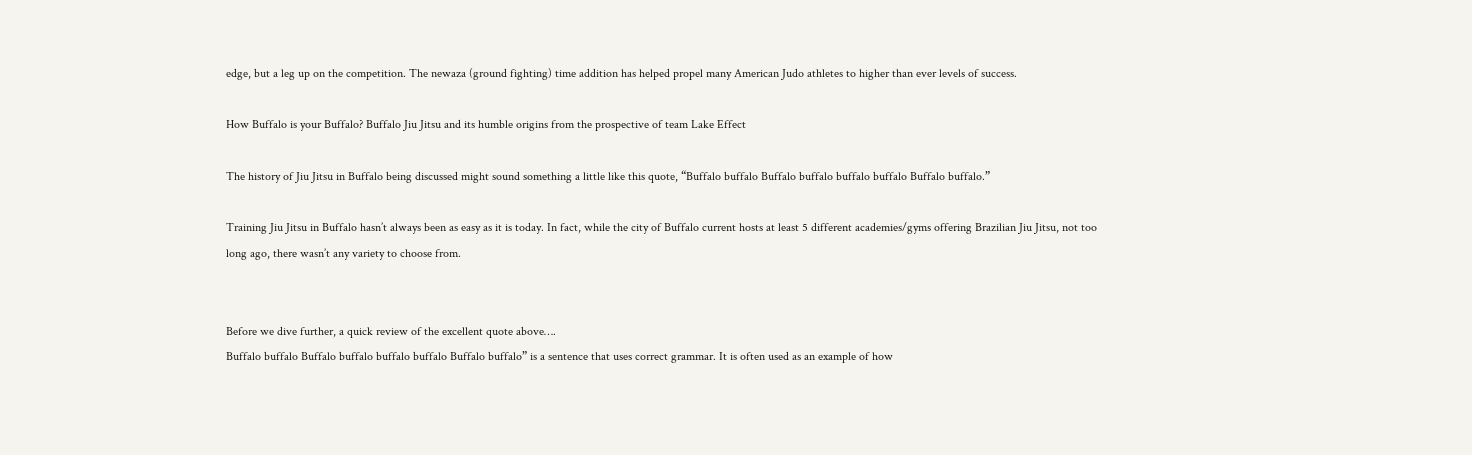edge, but a leg up on the competition. The newaza (ground fighting) time addition has helped propel many American Judo athletes to higher than ever levels of success.

How Buffalo is your Buffalo? Buffalo Jiu Jitsu and its humble origins from the prospective of team Lake Effect

The history of Jiu Jitsu in Buffalo being discussed might sound something a little like this quote, “Buffalo buffalo Buffalo buffalo buffalo buffalo Buffalo buffalo.”

Training Jiu Jitsu in Buffalo hasn’t always been as easy as it is today. In fact, while the city of Buffalo current hosts at least 5 different academies/gyms offering Brazilian Jiu Jitsu, not too long ago, there wasn’t any variety to choose from.


Before we dive further, a quick review of the excellent quote above….
Buffalo buffalo Buffalo buffalo buffalo buffalo Buffalo buffalo” is a sentence that uses correct grammar. It is often used as an example of how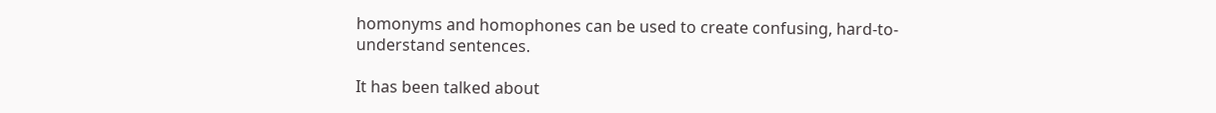homonyms and homophones can be used to create confusing, hard-to-understand sentences.

It has been talked about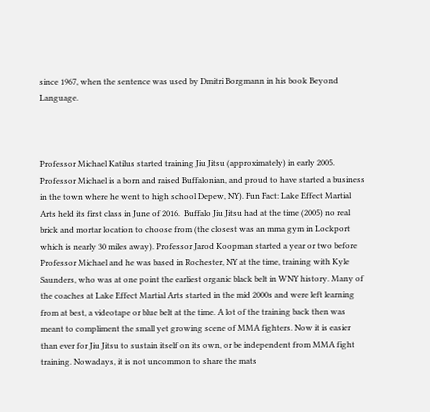since 1967, when the sentence was used by Dmitri Borgmann in his book Beyond Language.



Professor Michael Katilus started training Jiu Jitsu (approximately) in early 2005. Professor Michael is a born and raised Buffalonian, and proud to have started a business in the town where he went to high school Depew, NY). Fun Fact: Lake Effect Martial Arts held its first class in June of 2016.  Buffalo Jiu Jitsu had at the time (2005) no real brick and mortar location to choose from (the closest was an mma gym in Lockport which is nearly 30 miles away). Professor Jarod Koopman started a year or two before Professor Michael and he was based in Rochester, NY at the time, training with Kyle Saunders, who was at one point the earliest organic black belt in WNY history. Many of the coaches at Lake Effect Martial Arts started in the mid 2000s and were left learning from at best, a videotape or blue belt at the time. A lot of the training back then was meant to compliment the small yet growing scene of MMA fighters. Now it is easier than ever for Jiu Jitsu to sustain itself on its own, or be independent from MMA fight training. Nowadays, it is not uncommon to share the mats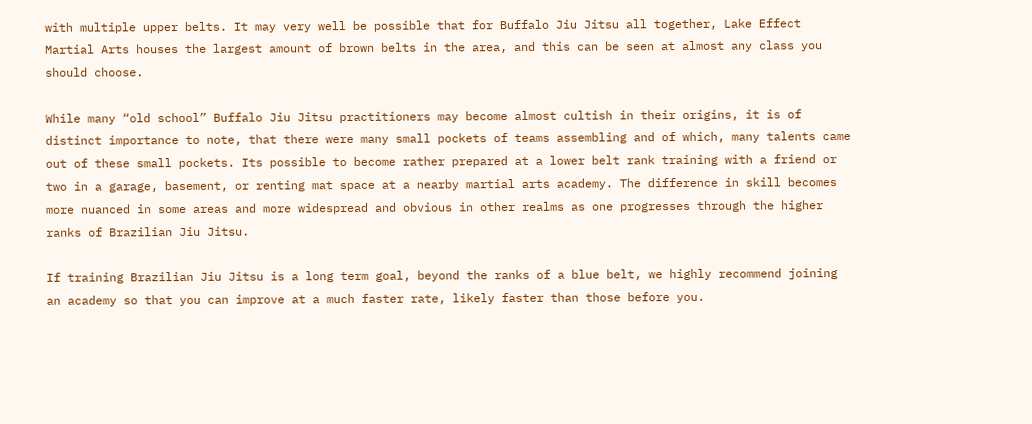with multiple upper belts. It may very well be possible that for Buffalo Jiu Jitsu all together, Lake Effect Martial Arts houses the largest amount of brown belts in the area, and this can be seen at almost any class you should choose.

While many “old school” Buffalo Jiu Jitsu practitioners may become almost cultish in their origins, it is of distinct importance to note, that there were many small pockets of teams assembling and of which, many talents came out of these small pockets. Its possible to become rather prepared at a lower belt rank training with a friend or two in a garage, basement, or renting mat space at a nearby martial arts academy. The difference in skill becomes more nuanced in some areas and more widespread and obvious in other realms as one progresses through the higher ranks of Brazilian Jiu Jitsu.

If training Brazilian Jiu Jitsu is a long term goal, beyond the ranks of a blue belt, we highly recommend joining an academy so that you can improve at a much faster rate, likely faster than those before you.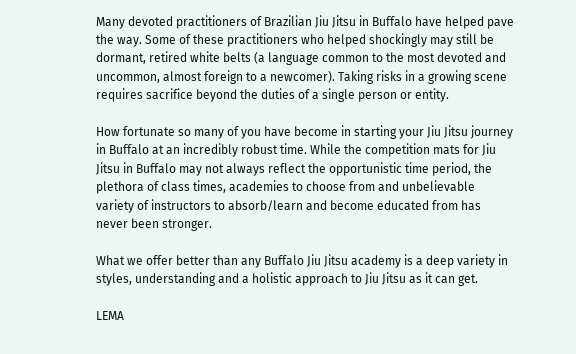Many devoted practitioners of Brazilian Jiu Jitsu in Buffalo have helped pave the way. Some of these practitioners who helped shockingly may still be dormant, retired white belts (a language common to the most devoted and uncommon, almost foreign to a newcomer). Taking risks in a growing scene requires sacrifice beyond the duties of a single person or entity.

How fortunate so many of you have become in starting your Jiu Jitsu journey in Buffalo at an incredibly robust time. While the competition mats for Jiu Jitsu in Buffalo may not always reflect the opportunistic time period, the plethora of class times, academies to choose from and unbelievable variety of instructors to absorb/learn and become educated from has never been stronger.

What we offer better than any Buffalo Jiu Jitsu academy is a deep variety in styles, understanding and a holistic approach to Jiu Jitsu as it can get.

LEMA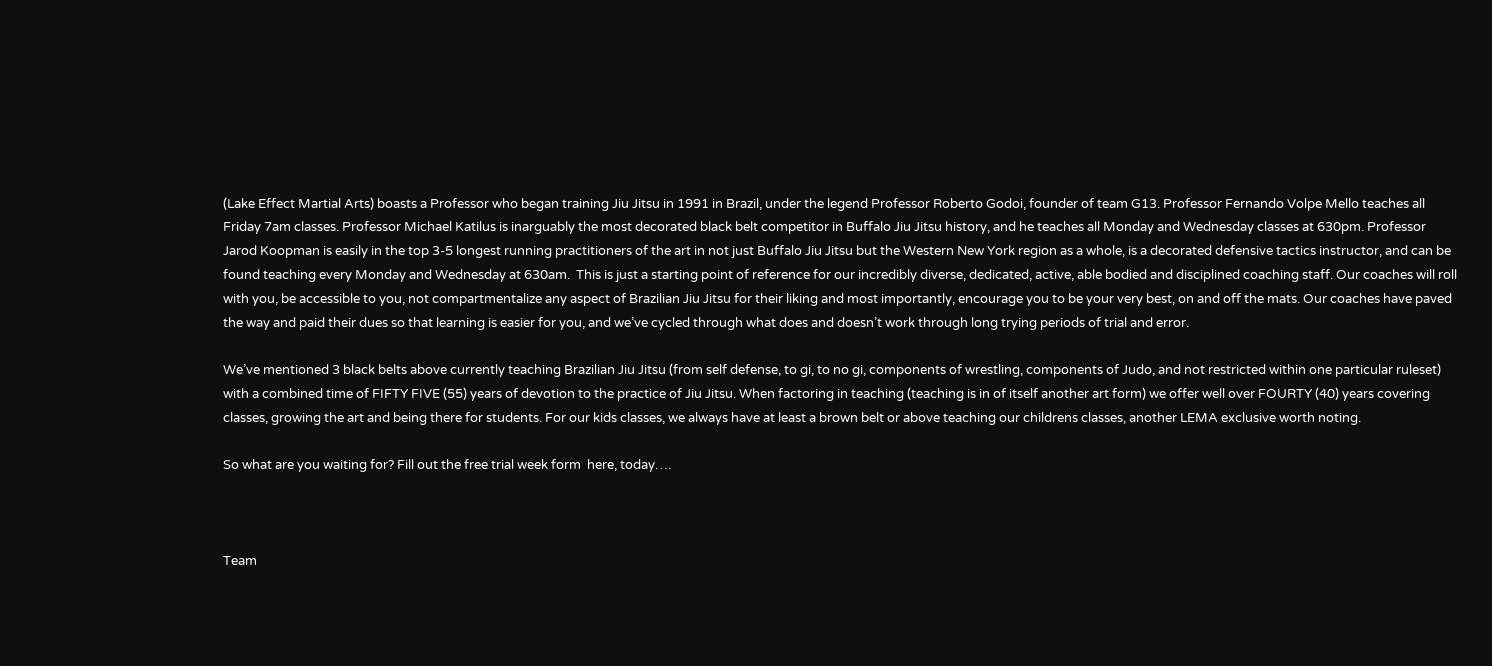(Lake Effect Martial Arts) boasts a Professor who began training Jiu Jitsu in 1991 in Brazil, under the legend Professor Roberto Godoi, founder of team G13. Professor Fernando Volpe Mello teaches all Friday 7am classes. Professor Michael Katilus is inarguably the most decorated black belt competitor in Buffalo Jiu Jitsu history, and he teaches all Monday and Wednesday classes at 630pm. Professor Jarod Koopman is easily in the top 3-5 longest running practitioners of the art in not just Buffalo Jiu Jitsu but the Western New York region as a whole, is a decorated defensive tactics instructor, and can be found teaching every Monday and Wednesday at 630am.  This is just a starting point of reference for our incredibly diverse, dedicated, active, able bodied and disciplined coaching staff. Our coaches will roll with you, be accessible to you, not compartmentalize any aspect of Brazilian Jiu Jitsu for their liking and most importantly, encourage you to be your very best, on and off the mats. Our coaches have paved the way and paid their dues so that learning is easier for you, and we’ve cycled through what does and doesn’t work through long trying periods of trial and error.

We’ve mentioned 3 black belts above currently teaching Brazilian Jiu Jitsu (from self defense, to gi, to no gi, components of wrestling, components of Judo, and not restricted within one particular ruleset) with a combined time of FIFTY FIVE (55) years of devotion to the practice of Jiu Jitsu. When factoring in teaching (teaching is in of itself another art form) we offer well over FOURTY (40) years covering classes, growing the art and being there for students. For our kids classes, we always have at least a brown belt or above teaching our childrens classes, another LEMA exclusive worth noting.

So what are you waiting for? Fill out the free trial week form  here, today….



Team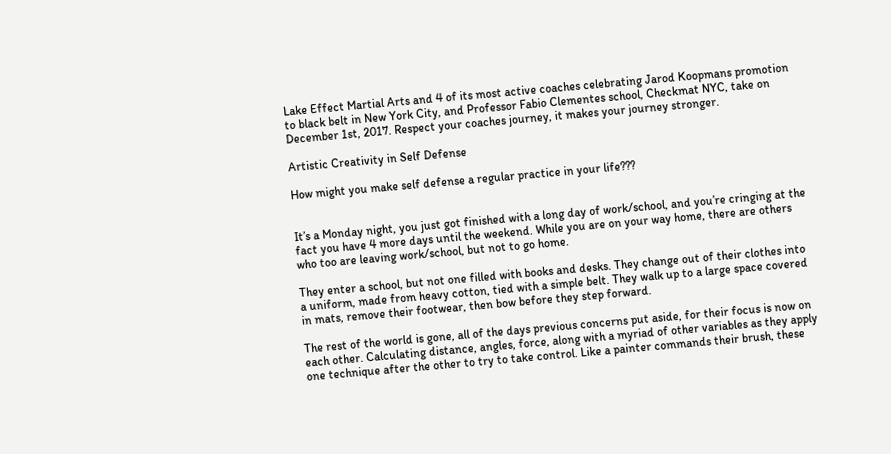Lake Effect Martial Arts and 4 of its most active coaches celebrating Jarod Koopmans promotion to black belt in New York City, and Professor Fabio Clementes school, Checkmat NYC, take on December 1st, 2017. Respect your coaches journey, it makes your journey stronger.

Artistic Creativity in Self Defense

How might you make self defense a regular practice in your life???


It’s a Monday night, you just got finished with a long day of work/school, and you’re cringing at the fact you have 4 more days until the weekend. While you are on your way home, there are others who too are leaving work/school, but not to go home.

They enter a school, but not one filled with books and desks. They change out of their clothes into a uniform, made from heavy cotton, tied with a simple belt. They walk up to a large space covered in mats, remove their footwear, then bow before they step forward.

The rest of the world is gone, all of the days previous concerns put aside, for their focus is now on each other. Calculating distance, angles, force, along with a myriad of other variables as they apply one technique after the other to try to take control. Like a painter commands their brush, these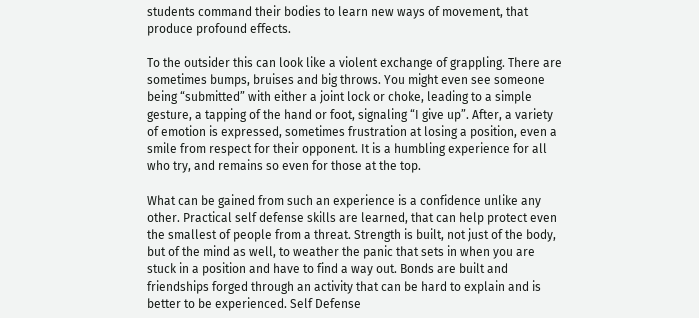students command their bodies to learn new ways of movement, that produce profound effects.

To the outsider this can look like a violent exchange of grappling. There are sometimes bumps, bruises and big throws. You might even see someone being “submitted” with either a joint lock or choke, leading to a simple gesture, a tapping of the hand or foot, signaling “I give up”. After, a variety of emotion is expressed, sometimes frustration at losing a position, even a smile from respect for their opponent. It is a humbling experience for all who try, and remains so even for those at the top.

What can be gained from such an experience is a confidence unlike any other. Practical self defense skills are learned, that can help protect even the smallest of people from a threat. Strength is built, not just of the body, but of the mind as well, to weather the panic that sets in when you are stuck in a position and have to find a way out. Bonds are built and friendships forged through an activity that can be hard to explain and is better to be experienced. Self Defense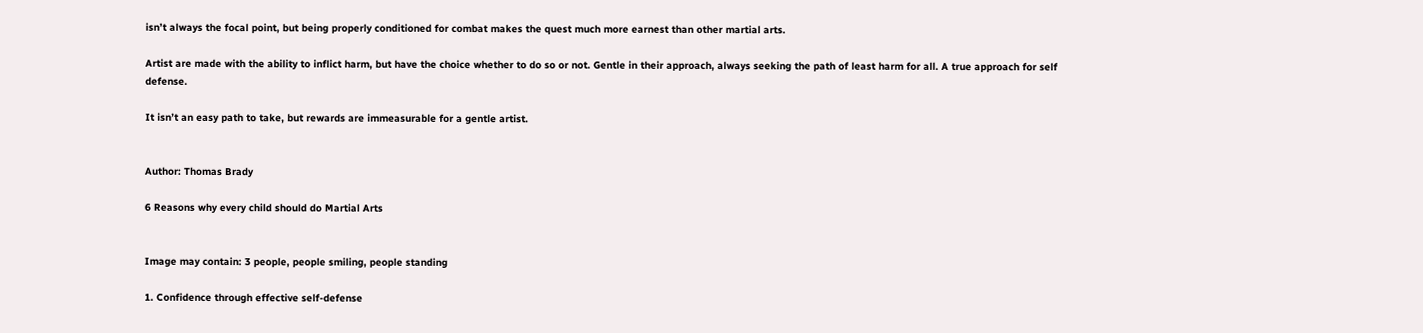isn’t always the focal point, but being properly conditioned for combat makes the quest much more earnest than other martial arts.

Artist are made with the ability to inflict harm, but have the choice whether to do so or not. Gentle in their approach, always seeking the path of least harm for all. A true approach for self defense.

It isn’t an easy path to take, but rewards are immeasurable for a gentle artist.


Author: Thomas Brady

6 Reasons why every child should do Martial Arts


Image may contain: 3 people, people smiling, people standing

1. Confidence through effective self-defense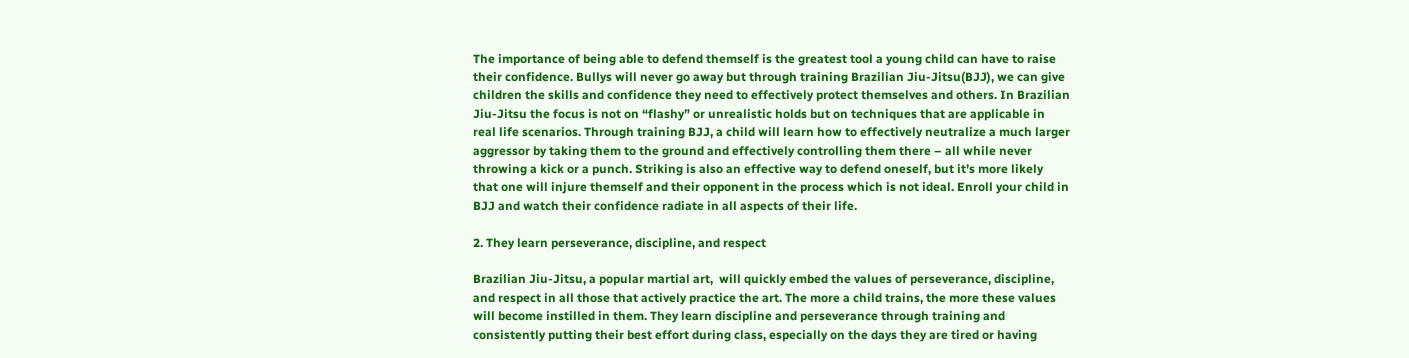The importance of being able to defend themself is the greatest tool a young child can have to raise their confidence. Bullys will never go away but through training Brazilian Jiu-Jitsu(BJJ), we can give children the skills and confidence they need to effectively protect themselves and others. In Brazilian Jiu-Jitsu the focus is not on “flashy” or unrealistic holds but on techniques that are applicable in real life scenarios. Through training BJJ, a child will learn how to effectively neutralize a much larger aggressor by taking them to the ground and effectively controlling them there – all while never throwing a kick or a punch. Striking is also an effective way to defend oneself, but it’s more likely that one will injure themself and their opponent in the process which is not ideal. Enroll your child in BJJ and watch their confidence radiate in all aspects of their life.

2. They learn perseverance, discipline, and respect

Brazilian Jiu-Jitsu, a popular martial art,  will quickly embed the values of perseverance, discipline, and respect in all those that actively practice the art. The more a child trains, the more these values will become instilled in them. They learn discipline and perseverance through training and consistently putting their best effort during class, especially on the days they are tired or having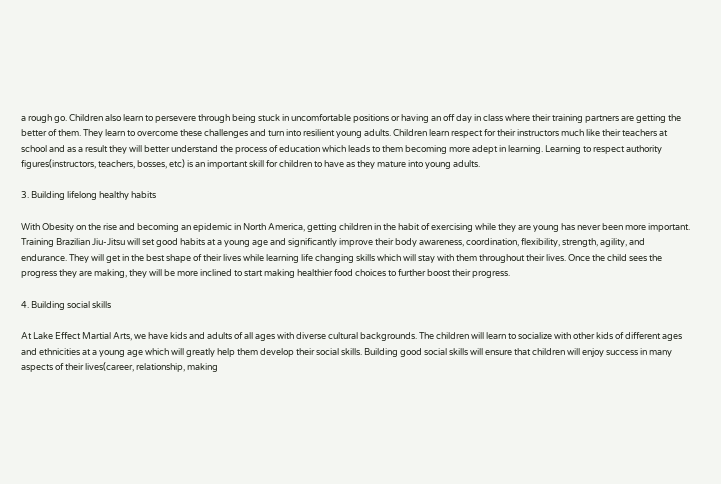a rough go. Children also learn to persevere through being stuck in uncomfortable positions or having an off day in class where their training partners are getting the better of them. They learn to overcome these challenges and turn into resilient young adults. Children learn respect for their instructors much like their teachers at school and as a result they will better understand the process of education which leads to them becoming more adept in learning. Learning to respect authority figures(instructors, teachers, bosses, etc) is an important skill for children to have as they mature into young adults.

3. Building lifelong healthy habits

With Obesity on the rise and becoming an epidemic in North America, getting children in the habit of exercising while they are young has never been more important. Training Brazilian Jiu-Jitsu will set good habits at a young age and significantly improve their body awareness, coordination, flexibility, strength, agility, and endurance. They will get in the best shape of their lives while learning life changing skills which will stay with them throughout their lives. Once the child sees the progress they are making, they will be more inclined to start making healthier food choices to further boost their progress.

4. Building social skills

At Lake Effect Martial Arts, we have kids and adults of all ages with diverse cultural backgrounds. The children will learn to socialize with other kids of different ages and ethnicities at a young age which will greatly help them develop their social skills. Building good social skills will ensure that children will enjoy success in many aspects of their lives(career, relationship, making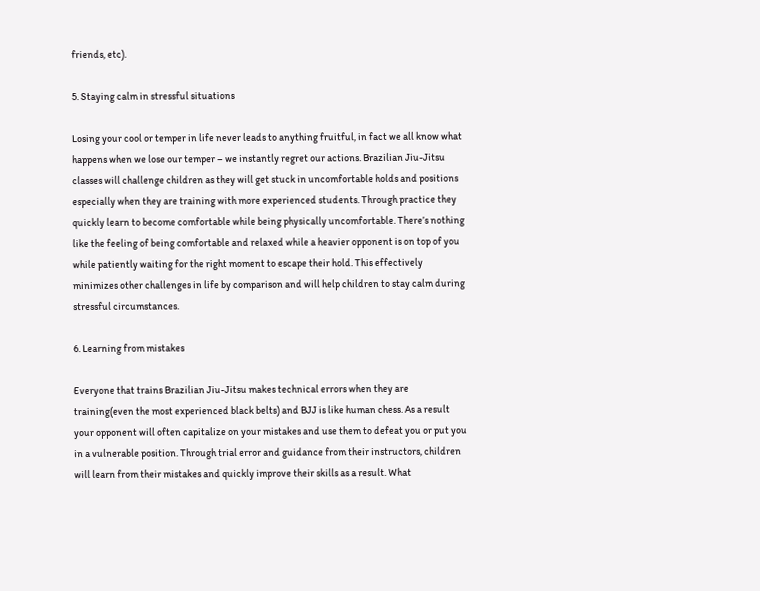friends, etc).

5. Staying calm in stressful situations

Losing your cool or temper in life never leads to anything fruitful, in fact we all know what happens when we lose our temper – we instantly regret our actions. Brazilian Jiu-Jitsu classes will challenge children as they will get stuck in uncomfortable holds and positions especially when they are training with more experienced students. Through practice they quickly learn to become comfortable while being physically uncomfortable. There’s nothing like the feeling of being comfortable and relaxed while a heavier opponent is on top of you while patiently waiting for the right moment to escape their hold. This effectively minimizes other challenges in life by comparison and will help children to stay calm during stressful circumstances.

6. Learning from mistakes

Everyone that trains Brazilian Jiu-Jitsu makes technical errors when they are training(even the most experienced black belts) and BJJ is like human chess. As a result your opponent will often capitalize on your mistakes and use them to defeat you or put you in a vulnerable position. Through trial error and guidance from their instructors, children will learn from their mistakes and quickly improve their skills as a result. What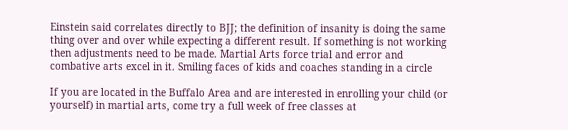Einstein said correlates directly to BJJ; the definition of insanity is doing the same thing over and over while expecting a different result. If something is not working then adjustments need to be made. Martial Arts force trial and error and combative arts excel in it. Smiling faces of kids and coaches standing in a circle

If you are located in the Buffalo Area and are interested in enrolling your child (or yourself) in martial arts, come try a full week of free classes at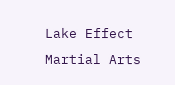Lake Effect Martial Arts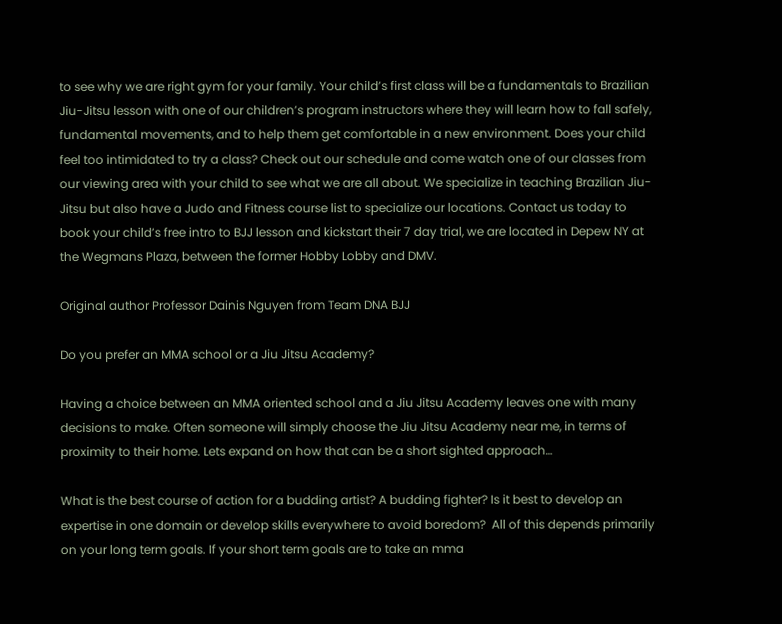to see why we are right gym for your family. Your child’s first class will be a fundamentals to Brazilian Jiu-Jitsu lesson with one of our children’s program instructors where they will learn how to fall safely, fundamental movements, and to help them get comfortable in a new environment. Does your child feel too intimidated to try a class? Check out our schedule and come watch one of our classes from our viewing area with your child to see what we are all about. We specialize in teaching Brazilian Jiu-Jitsu but also have a Judo and Fitness course list to specialize our locations. Contact us today to book your child’s free intro to BJJ lesson and kickstart their 7 day trial, we are located in Depew NY at the Wegmans Plaza, between the former Hobby Lobby and DMV.

Original author Professor Dainis Nguyen from Team DNA BJJ

Do you prefer an MMA school or a Jiu Jitsu Academy?

Having a choice between an MMA oriented school and a Jiu Jitsu Academy leaves one with many decisions to make. Often someone will simply choose the Jiu Jitsu Academy near me, in terms of proximity to their home. Lets expand on how that can be a short sighted approach…

What is the best course of action for a budding artist? A budding fighter? Is it best to develop an expertise in one domain or develop skills everywhere to avoid boredom?  All of this depends primarily on your long term goals. If your short term goals are to take an mma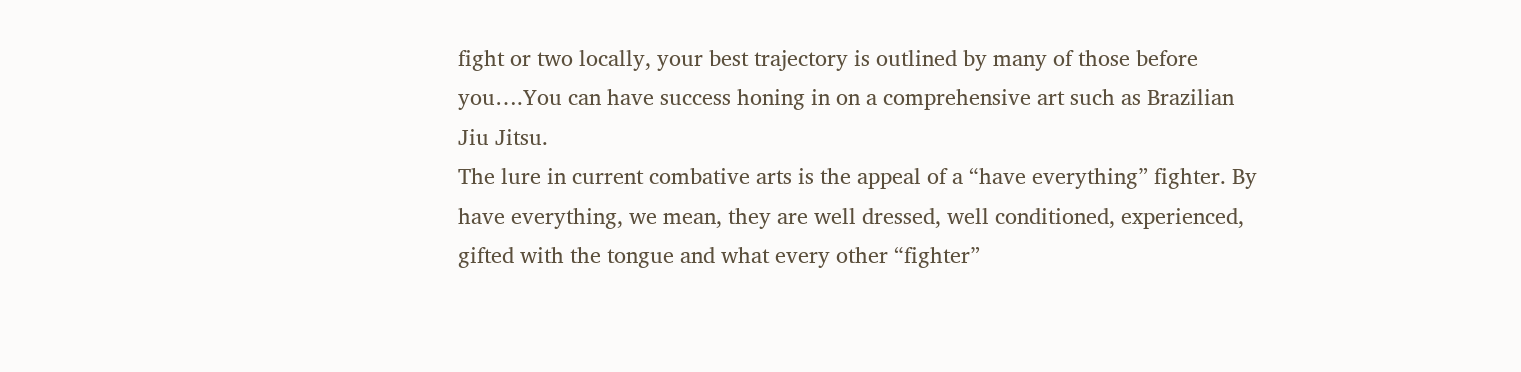fight or two locally, your best trajectory is outlined by many of those before you….You can have success honing in on a comprehensive art such as Brazilian Jiu Jitsu.
The lure in current combative arts is the appeal of a “have everything” fighter. By have everything, we mean, they are well dressed, well conditioned, experienced, gifted with the tongue and what every other “fighter”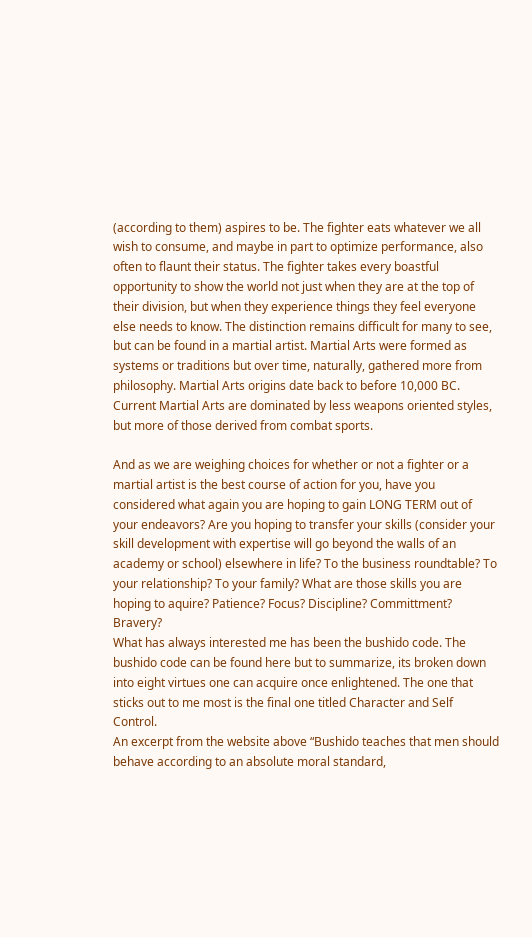(according to them) aspires to be. The fighter eats whatever we all wish to consume, and maybe in part to optimize performance, also often to flaunt their status. The fighter takes every boastful opportunity to show the world not just when they are at the top of their division, but when they experience things they feel everyone else needs to know. The distinction remains difficult for many to see, but can be found in a martial artist. Martial Arts were formed as systems or traditions but over time, naturally, gathered more from philosophy. Martial Arts origins date back to before 10,000 BC. Current Martial Arts are dominated by less weapons oriented styles, but more of those derived from combat sports.

And as we are weighing choices for whether or not a fighter or a martial artist is the best course of action for you, have you considered what again you are hoping to gain LONG TERM out of your endeavors? Are you hoping to transfer your skills (consider your skill development with expertise will go beyond the walls of an academy or school) elsewhere in life? To the business roundtable? To your relationship? To your family? What are those skills you are hoping to aquire? Patience? Focus? Discipline? Committment? Bravery?
What has always interested me has been the bushido code. The bushido code can be found here but to summarize, its broken down into eight virtues one can acquire once enlightened. The one that sticks out to me most is the final one titled Character and Self Control.
An excerpt from the website above “Bushido teaches that men should behave according to an absolute moral standard,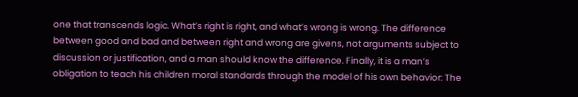one that transcends logic. What’s right is right, and what’s wrong is wrong. The difference between good and bad and between right and wrong are givens, not arguments subject to discussion or justification, and a man should know the difference. Finally, it is a man’s obligation to teach his children moral standards through the model of his own behavior: The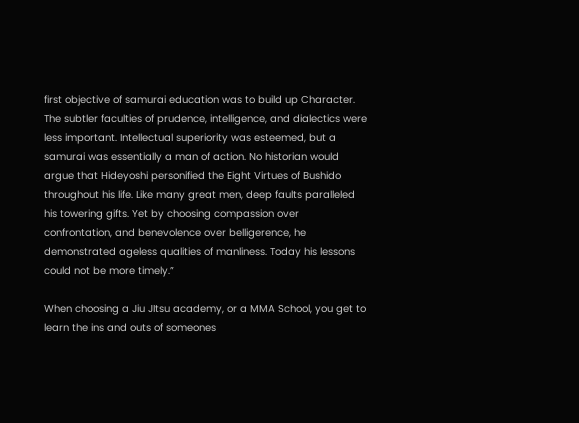first objective of samurai education was to build up Character. The subtler faculties of prudence, intelligence, and dialectics were less important. Intellectual superiority was esteemed, but a samurai was essentially a man of action. No historian would argue that Hideyoshi personified the Eight Virtues of Bushido throughout his life. Like many great men, deep faults paralleled his towering gifts. Yet by choosing compassion over confrontation, and benevolence over belligerence, he demonstrated ageless qualities of manliness. Today his lessons could not be more timely.”

When choosing a Jiu JItsu academy, or a MMA School, you get to learn the ins and outs of someones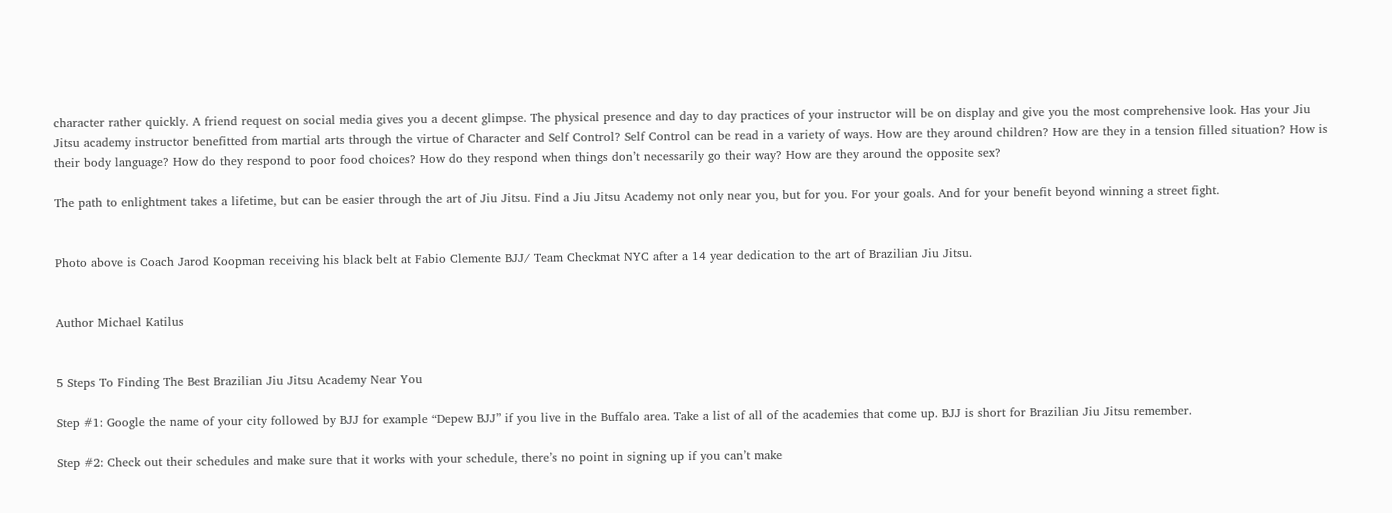character rather quickly. A friend request on social media gives you a decent glimpse. The physical presence and day to day practices of your instructor will be on display and give you the most comprehensive look. Has your Jiu Jitsu academy instructor benefitted from martial arts through the virtue of Character and Self Control? Self Control can be read in a variety of ways. How are they around children? How are they in a tension filled situation? How is their body language? How do they respond to poor food choices? How do they respond when things don’t necessarily go their way? How are they around the opposite sex?

The path to enlightment takes a lifetime, but can be easier through the art of Jiu Jitsu. Find a Jiu Jitsu Academy not only near you, but for you. For your goals. And for your benefit beyond winning a street fight.


Photo above is Coach Jarod Koopman receiving his black belt at Fabio Clemente BJJ/ Team Checkmat NYC after a 14 year dedication to the art of Brazilian Jiu Jitsu.


Author Michael Katilus


5 Steps To Finding The Best Brazilian Jiu Jitsu Academy Near You

Step #1: Google the name of your city followed by BJJ for example “Depew BJJ” if you live in the Buffalo area. Take a list of all of the academies that come up. BJJ is short for Brazilian Jiu Jitsu remember.

Step #2: Check out their schedules and make sure that it works with your schedule, there’s no point in signing up if you can’t make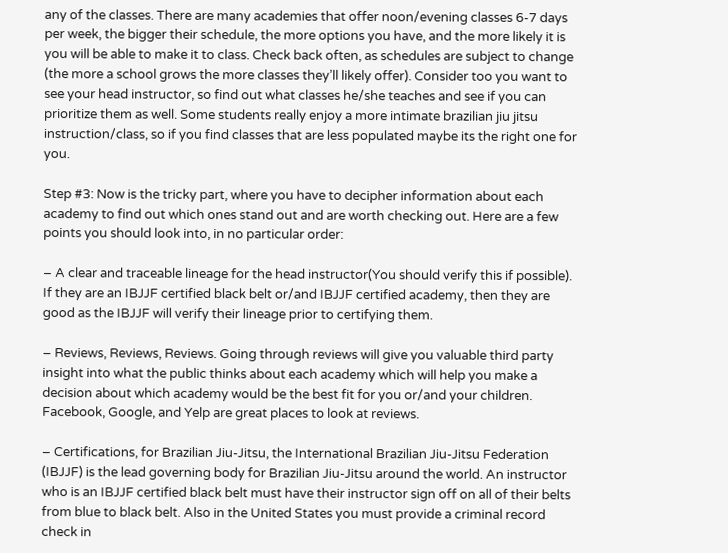any of the classes. There are many academies that offer noon/evening classes 6-7 days per week, the bigger their schedule, the more options you have, and the more likely it is you will be able to make it to class. Check back often, as schedules are subject to change (the more a school grows the more classes they’ll likely offer). Consider too you want to see your head instructor, so find out what classes he/she teaches and see if you can prioritize them as well. Some students really enjoy a more intimate brazilian jiu jitsu instruction/class, so if you find classes that are less populated maybe its the right one for you.

Step #3: Now is the tricky part, where you have to decipher information about each academy to find out which ones stand out and are worth checking out. Here are a few points you should look into, in no particular order:

– A clear and traceable lineage for the head instructor(You should verify this if possible). If they are an IBJJF certified black belt or/and IBJJF certified academy, then they are good as the IBJJF will verify their lineage prior to certifying them.

– Reviews, Reviews, Reviews. Going through reviews will give you valuable third party insight into what the public thinks about each academy which will help you make a decision about which academy would be the best fit for you or/and your children. Facebook, Google, and Yelp are great places to look at reviews.

– Certifications, for Brazilian Jiu-Jitsu, the International Brazilian Jiu-Jitsu Federation (IBJJF) is the lead governing body for Brazilian Jiu-Jitsu around the world. An instructor who is an IBJJF certified black belt must have their instructor sign off on all of their belts from blue to black belt. Also in the United States you must provide a criminal record check in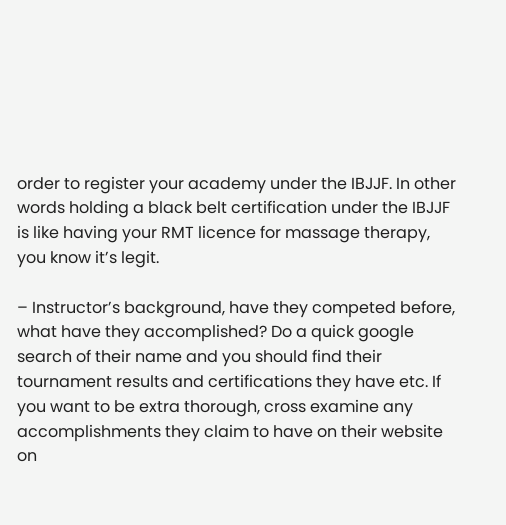order to register your academy under the IBJJF. In other words holding a black belt certification under the IBJJF is like having your RMT licence for massage therapy, you know it’s legit.

– Instructor’s background, have they competed before, what have they accomplished? Do a quick google search of their name and you should find their tournament results and certifications they have etc. If you want to be extra thorough, cross examine any accomplishments they claim to have on their website on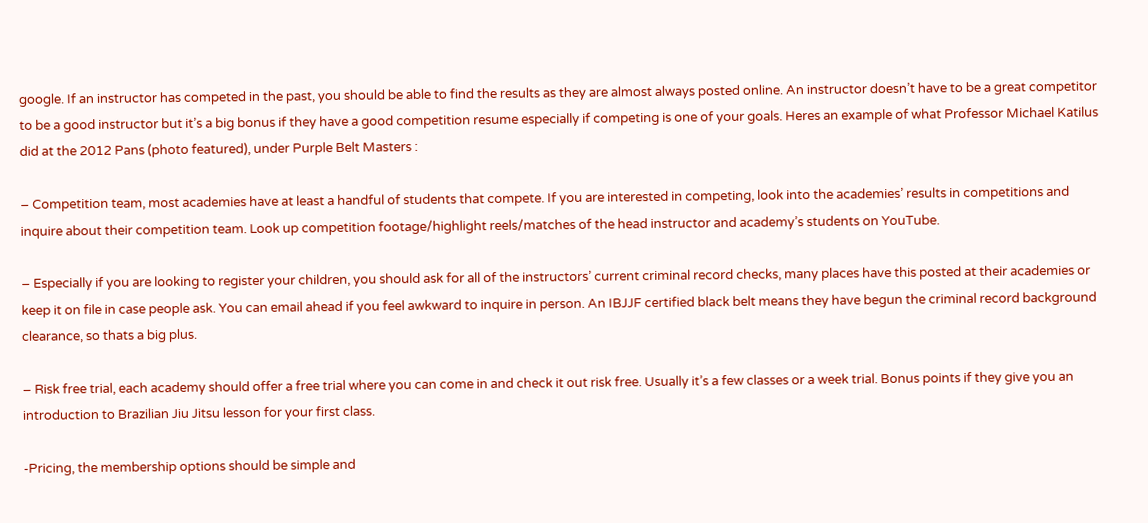google. If an instructor has competed in the past, you should be able to find the results as they are almost always posted online. An instructor doesn’t have to be a great competitor to be a good instructor but it’s a big bonus if they have a good competition resume especially if competing is one of your goals. Heres an example of what Professor Michael Katilus did at the 2012 Pans (photo featured), under Purple Belt Masters :

– Competition team, most academies have at least a handful of students that compete. If you are interested in competing, look into the academies’ results in competitions and inquire about their competition team. Look up competition footage/highlight reels/matches of the head instructor and academy’s students on YouTube.

– Especially if you are looking to register your children, you should ask for all of the instructors’ current criminal record checks, many places have this posted at their academies or keep it on file in case people ask. You can email ahead if you feel awkward to inquire in person. An IBJJF certified black belt means they have begun the criminal record background clearance, so thats a big plus.

– Risk free trial, each academy should offer a free trial where you can come in and check it out risk free. Usually it’s a few classes or a week trial. Bonus points if they give you an introduction to Brazilian Jiu Jitsu lesson for your first class.

-Pricing, the membership options should be simple and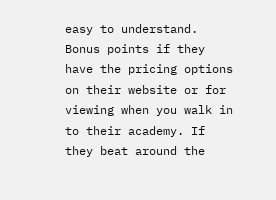easy to understand. Bonus points if they have the pricing options on their website or for viewing when you walk in to their academy. If they beat around the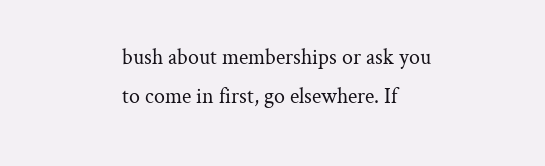bush about memberships or ask you to come in first, go elsewhere. If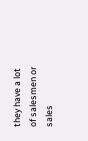they have a lot of salesmen or sales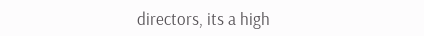directors, its a high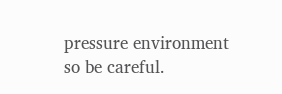pressure environment so be careful.